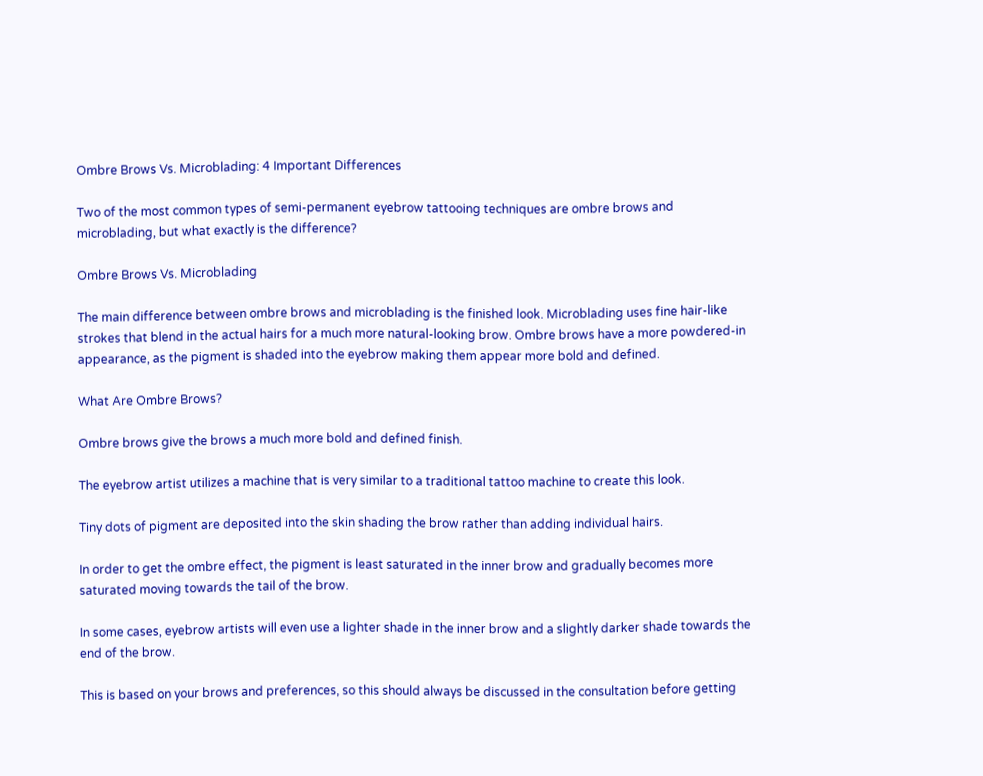Ombre Brows Vs. Microblading: 4 Important Differences

Two of the most common types of semi-permanent eyebrow tattooing techniques are ombre brows and microblading, but what exactly is the difference?

Ombre Brows Vs. Microblading

The main difference between ombre brows and microblading is the finished look. Microblading uses fine hair-like strokes that blend in the actual hairs for a much more natural-looking brow. Ombre brows have a more powdered-in appearance, as the pigment is shaded into the eyebrow making them appear more bold and defined.

What Are Ombre Brows?

Ombre brows give the brows a much more bold and defined finish.

The eyebrow artist utilizes a machine that is very similar to a traditional tattoo machine to create this look.

Tiny dots of pigment are deposited into the skin shading the brow rather than adding individual hairs.

In order to get the ombre effect, the pigment is least saturated in the inner brow and gradually becomes more saturated moving towards the tail of the brow.

In some cases, eyebrow artists will even use a lighter shade in the inner brow and a slightly darker shade towards the end of the brow.

This is based on your brows and preferences, so this should always be discussed in the consultation before getting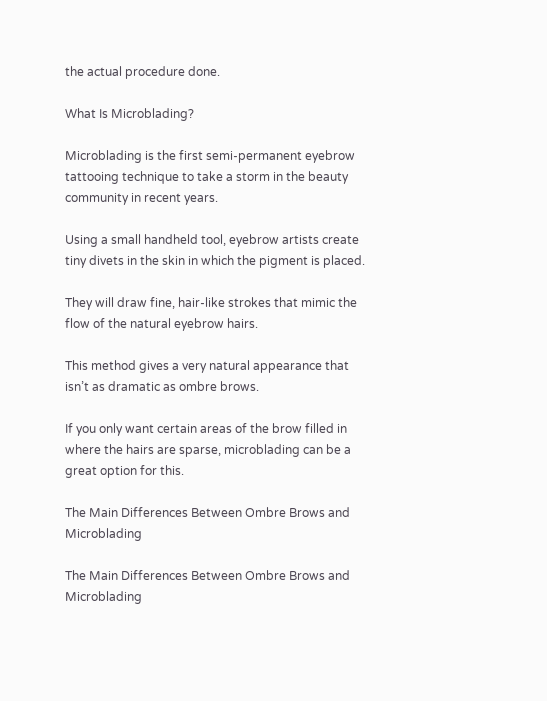the actual procedure done.

What Is Microblading?

Microblading is the first semi-permanent eyebrow tattooing technique to take a storm in the beauty community in recent years.

Using a small handheld tool, eyebrow artists create tiny divets in the skin in which the pigment is placed.

They will draw fine, hair-like strokes that mimic the flow of the natural eyebrow hairs.

This method gives a very natural appearance that isn’t as dramatic as ombre brows.

If you only want certain areas of the brow filled in where the hairs are sparse, microblading can be a great option for this.

The Main Differences Between Ombre Brows and Microblading

The Main Differences Between Ombre Brows and Microblading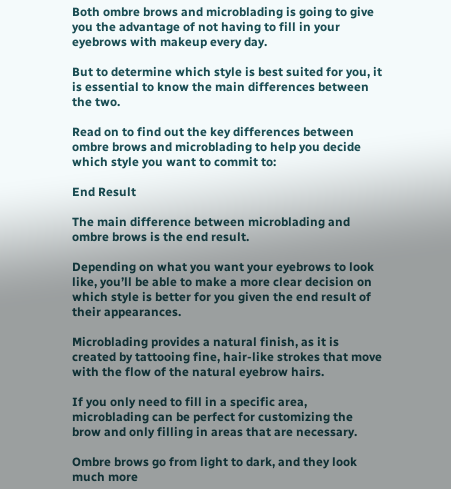Both ombre brows and microblading is going to give you the advantage of not having to fill in your eyebrows with makeup every day.

But to determine which style is best suited for you, it is essential to know the main differences between the two.

Read on to find out the key differences between ombre brows and microblading to help you decide which style you want to commit to:

End Result

The main difference between microblading and ombre brows is the end result.

Depending on what you want your eyebrows to look like, you’ll be able to make a more clear decision on which style is better for you given the end result of their appearances.

Microblading provides a natural finish, as it is created by tattooing fine, hair-like strokes that move with the flow of the natural eyebrow hairs.

If you only need to fill in a specific area, microblading can be perfect for customizing the brow and only filling in areas that are necessary.

Ombre brows go from light to dark, and they look much more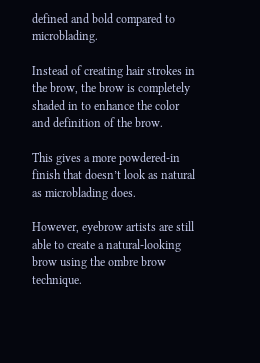defined and bold compared to microblading.

Instead of creating hair strokes in the brow, the brow is completely shaded in to enhance the color and definition of the brow.

This gives a more powdered-in finish that doesn’t look as natural as microblading does.

However, eyebrow artists are still able to create a natural-looking brow using the ombre brow technique.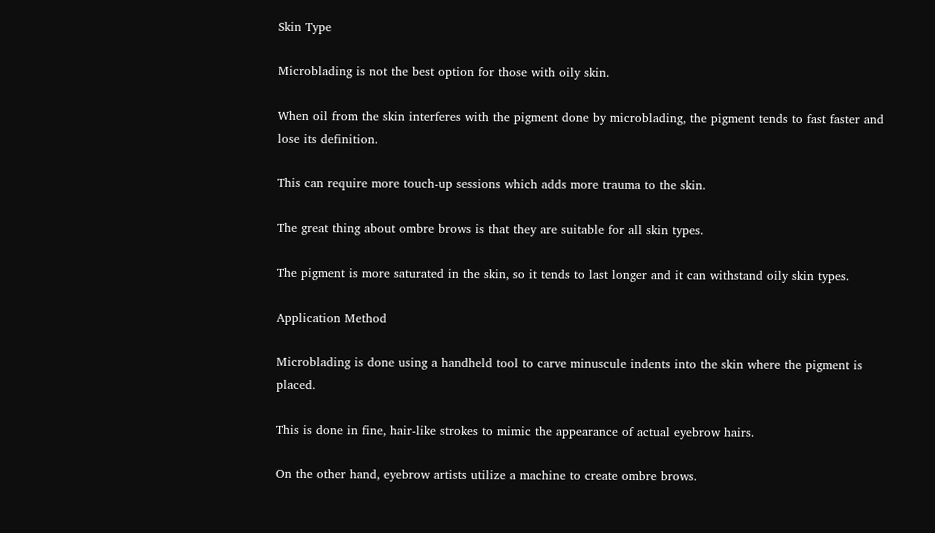Skin Type

Microblading is not the best option for those with oily skin.

When oil from the skin interferes with the pigment done by microblading, the pigment tends to fast faster and lose its definition.

This can require more touch-up sessions which adds more trauma to the skin.

The great thing about ombre brows is that they are suitable for all skin types.

The pigment is more saturated in the skin, so it tends to last longer and it can withstand oily skin types.

Application Method

Microblading is done using a handheld tool to carve minuscule indents into the skin where the pigment is placed.

This is done in fine, hair-like strokes to mimic the appearance of actual eyebrow hairs.

On the other hand, eyebrow artists utilize a machine to create ombre brows.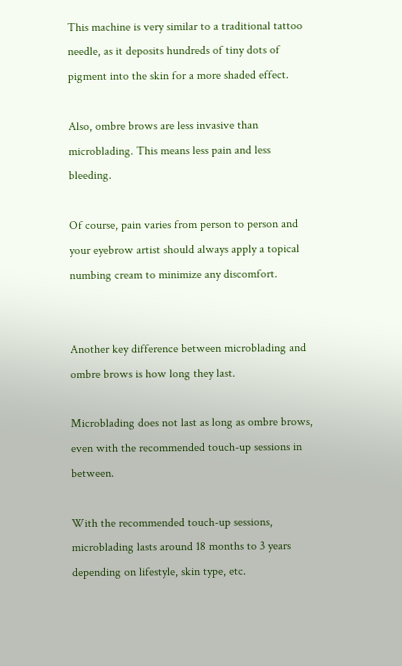This machine is very similar to a traditional tattoo needle, as it deposits hundreds of tiny dots of pigment into the skin for a more shaded effect.

Also, ombre brows are less invasive than microblading. This means less pain and less bleeding.

Of course, pain varies from person to person and your eyebrow artist should always apply a topical numbing cream to minimize any discomfort.


Another key difference between microblading and ombre brows is how long they last.

Microblading does not last as long as ombre brows, even with the recommended touch-up sessions in between.

With the recommended touch-up sessions, microblading lasts around 18 months to 3 years depending on lifestyle, skin type, etc.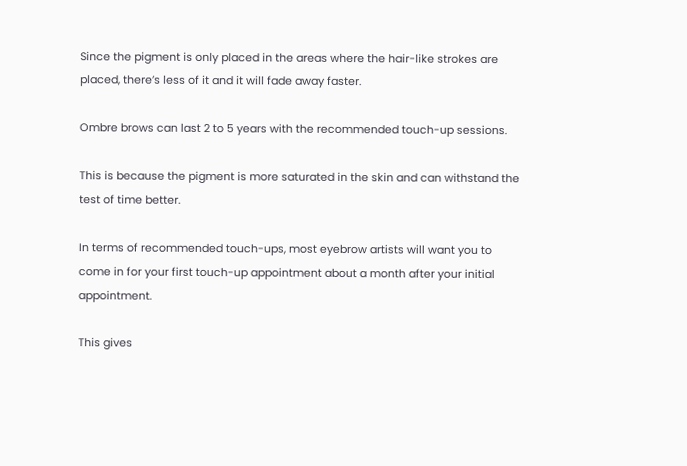Since the pigment is only placed in the areas where the hair-like strokes are placed, there’s less of it and it will fade away faster.

Ombre brows can last 2 to 5 years with the recommended touch-up sessions.

This is because the pigment is more saturated in the skin and can withstand the test of time better.

In terms of recommended touch-ups, most eyebrow artists will want you to come in for your first touch-up appointment about a month after your initial appointment.

This gives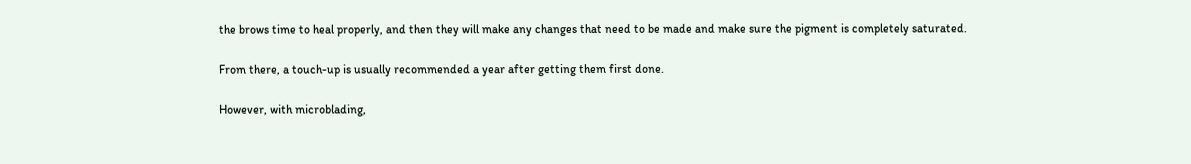the brows time to heal properly, and then they will make any changes that need to be made and make sure the pigment is completely saturated.

From there, a touch-up is usually recommended a year after getting them first done.

However, with microblading,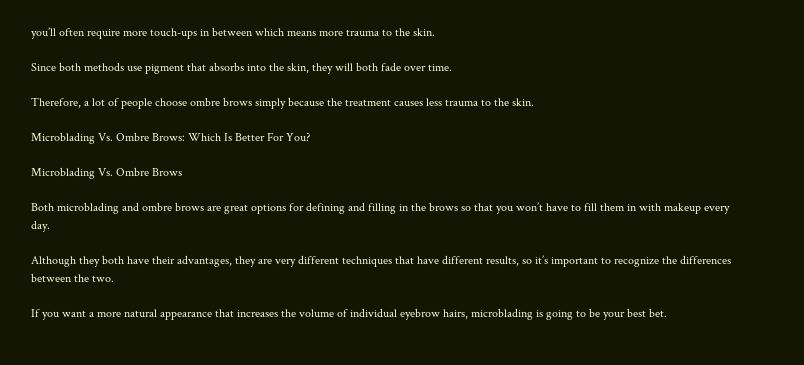you’ll often require more touch-ups in between which means more trauma to the skin.

Since both methods use pigment that absorbs into the skin, they will both fade over time.

Therefore, a lot of people choose ombre brows simply because the treatment causes less trauma to the skin.

Microblading Vs. Ombre Brows: Which Is Better For You?

Microblading Vs. Ombre Brows

Both microblading and ombre brows are great options for defining and filling in the brows so that you won’t have to fill them in with makeup every day.

Although they both have their advantages, they are very different techniques that have different results, so it’s important to recognize the differences between the two.

If you want a more natural appearance that increases the volume of individual eyebrow hairs, microblading is going to be your best bet.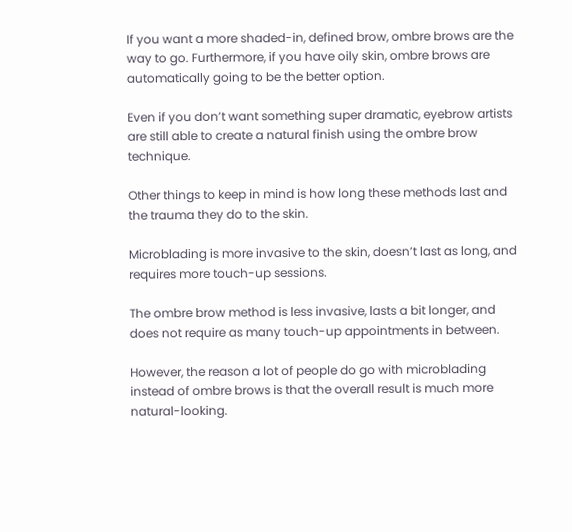If you want a more shaded-in, defined brow, ombre brows are the way to go. Furthermore, if you have oily skin, ombre brows are automatically going to be the better option.

Even if you don’t want something super dramatic, eyebrow artists are still able to create a natural finish using the ombre brow technique.

Other things to keep in mind is how long these methods last and the trauma they do to the skin.

Microblading is more invasive to the skin, doesn’t last as long, and requires more touch-up sessions.

The ombre brow method is less invasive, lasts a bit longer, and does not require as many touch-up appointments in between.

However, the reason a lot of people do go with microblading instead of ombre brows is that the overall result is much more natural-looking.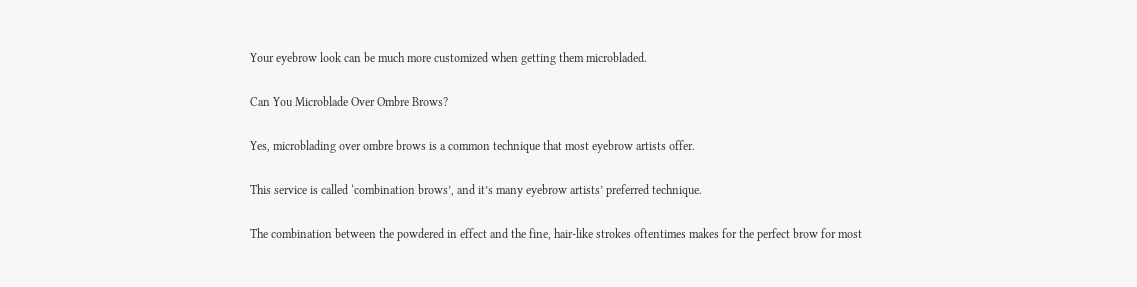Your eyebrow look can be much more customized when getting them microbladed.

Can You Microblade Over Ombre Brows?

Yes, microblading over ombre brows is a common technique that most eyebrow artists offer.

This service is called ‘combination brows’, and it’s many eyebrow artists’ preferred technique.

The combination between the powdered in effect and the fine, hair-like strokes oftentimes makes for the perfect brow for most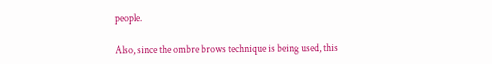people.

Also, since the ombre brows technique is being used, this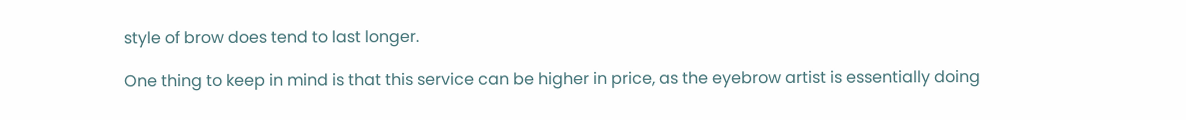style of brow does tend to last longer.

One thing to keep in mind is that this service can be higher in price, as the eyebrow artist is essentially doing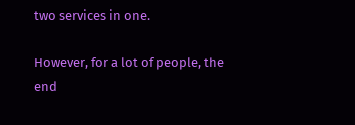two services in one.

However, for a lot of people, the end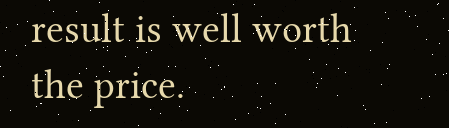result is well worth the price.